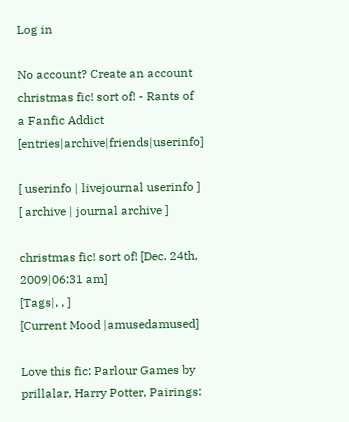Log in

No account? Create an account
christmas fic! sort of! - Rants of a Fanfic Addict [entries|archive|friends|userinfo]

[ userinfo | livejournal userinfo ]
[ archive | journal archive ]

christmas fic! sort of! [Dec. 24th, 2009|06:31 am]
[Tags|, , ]
[Current Mood |amusedamused]

Love this fic: Parlour Games by prillalar, Harry Potter, Pairings: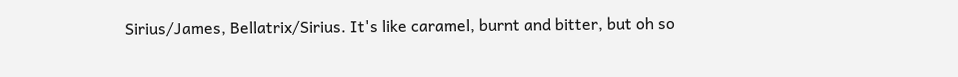Sirius/James, Bellatrix/Sirius. It's like caramel, burnt and bitter, but oh so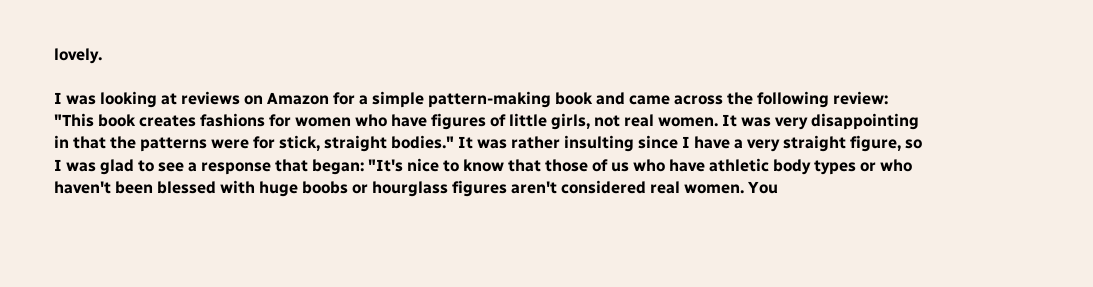lovely.

I was looking at reviews on Amazon for a simple pattern-making book and came across the following review: "This book creates fashions for women who have figures of little girls, not real women. It was very disappointing in that the patterns were for stick, straight bodies." It was rather insulting since I have a very straight figure, so I was glad to see a response that began: "It's nice to know that those of us who have athletic body types or who haven't been blessed with huge boobs or hourglass figures aren't considered real women. You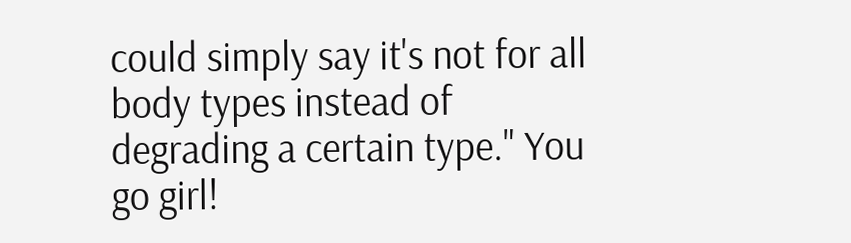could simply say it's not for all body types instead of degrading a certain type." You go girl!